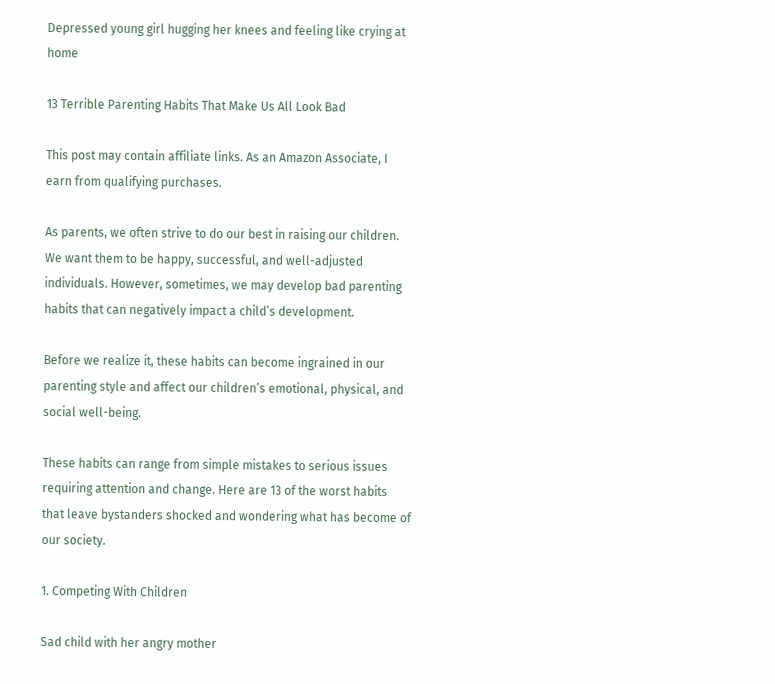Depressed young girl hugging her knees and feeling like crying at home

13 Terrible Parenting Habits That Make Us All Look Bad

This post may contain affiliate links. As an Amazon Associate, I earn from qualifying purchases.

As parents, we often strive to do our best in raising our children. We want them to be happy, successful, and well-adjusted individuals. However, sometimes, we may develop bad parenting habits that can negatively impact a child’s development.

Before we realize it, these habits can become ingrained in our parenting style and affect our children’s emotional, physical, and social well-being.

These habits can range from simple mistakes to serious issues requiring attention and change. Here are 13 of the worst habits that leave bystanders shocked and wondering what has become of our society.

1. Competing With Children

Sad child with her angry mother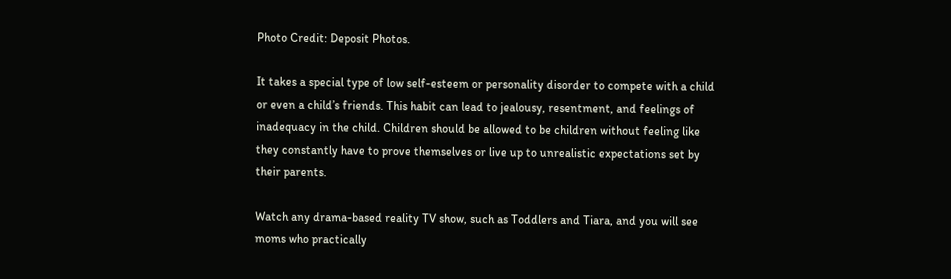Photo Credit: Deposit Photos.

It takes a special type of low self-esteem or personality disorder to compete with a child or even a child’s friends. This habit can lead to jealousy, resentment, and feelings of inadequacy in the child. Children should be allowed to be children without feeling like they constantly have to prove themselves or live up to unrealistic expectations set by their parents.

Watch any drama-based reality TV show, such as Toddlers and Tiara, and you will see moms who practically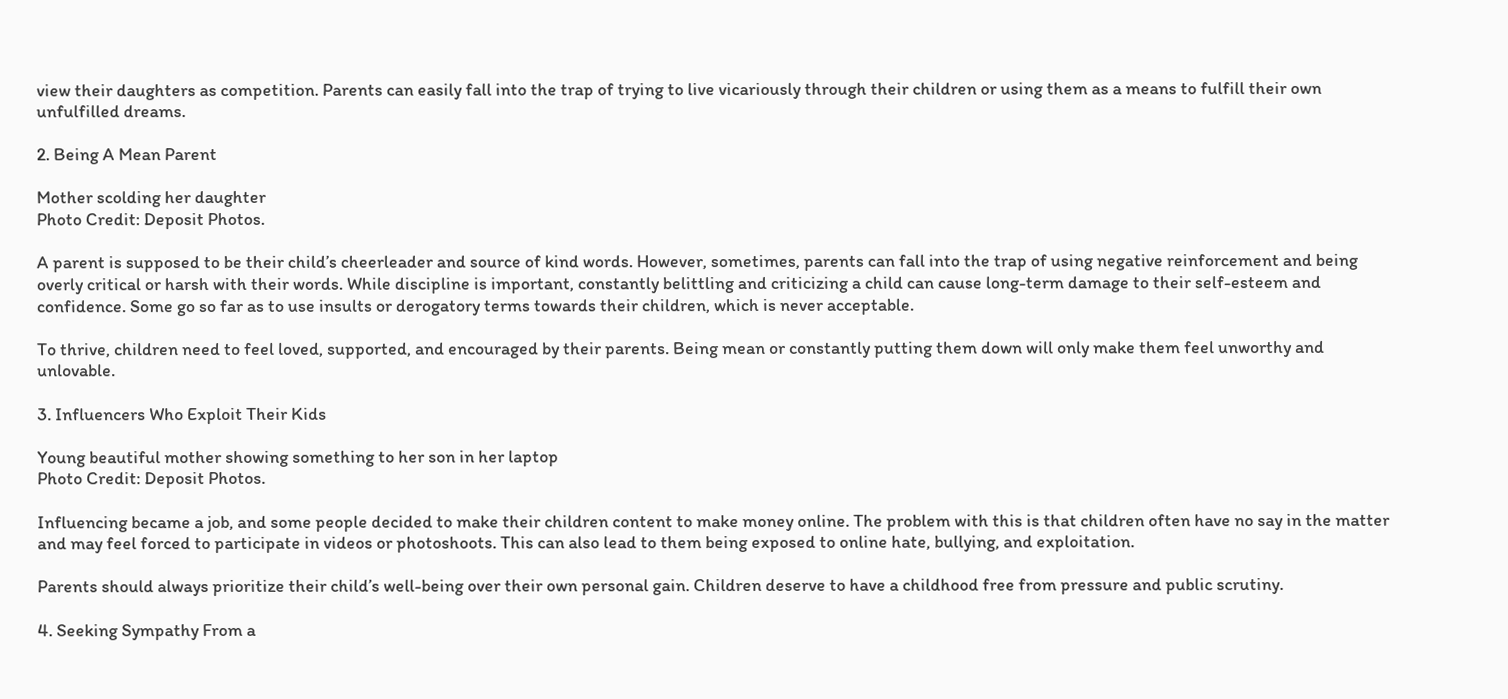view their daughters as competition. Parents can easily fall into the trap of trying to live vicariously through their children or using them as a means to fulfill their own unfulfilled dreams.

2. Being A Mean Parent

Mother scolding her daughter
Photo Credit: Deposit Photos.

A parent is supposed to be their child’s cheerleader and source of kind words. However, sometimes, parents can fall into the trap of using negative reinforcement and being overly critical or harsh with their words. While discipline is important, constantly belittling and criticizing a child can cause long-term damage to their self-esteem and confidence. Some go so far as to use insults or derogatory terms towards their children, which is never acceptable.

To thrive, children need to feel loved, supported, and encouraged by their parents. Being mean or constantly putting them down will only make them feel unworthy and unlovable.

3. Influencers Who Exploit Their Kids

Young beautiful mother showing something to her son in her laptop
Photo Credit: Deposit Photos.

Influencing became a job, and some people decided to make their children content to make money online. The problem with this is that children often have no say in the matter and may feel forced to participate in videos or photoshoots. This can also lead to them being exposed to online hate, bullying, and exploitation.

Parents should always prioritize their child’s well-being over their own personal gain. Children deserve to have a childhood free from pressure and public scrutiny.

4. Seeking Sympathy From a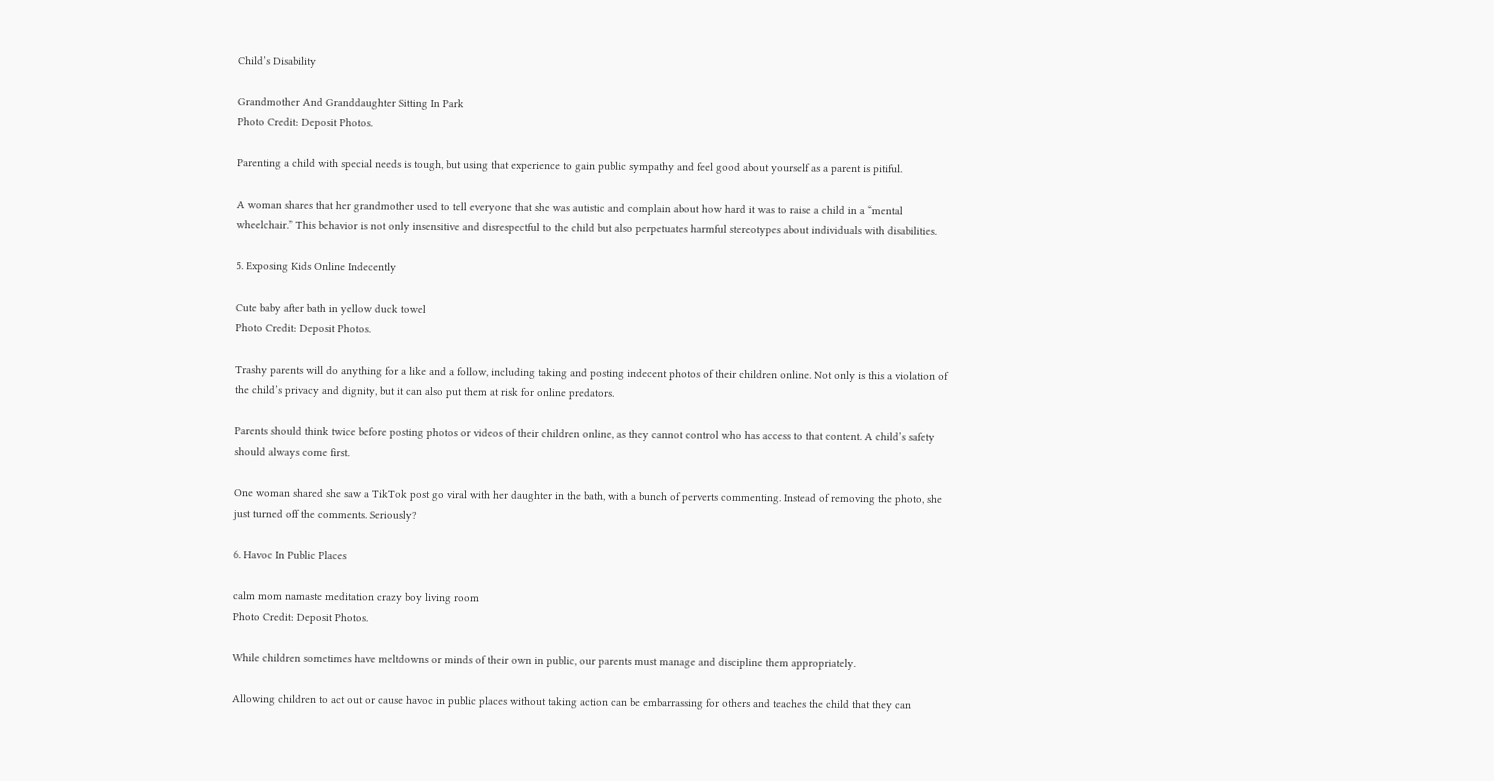Child’s Disability

Grandmother And Granddaughter Sitting In Park
Photo Credit: Deposit Photos.

Parenting a child with special needs is tough, but using that experience to gain public sympathy and feel good about yourself as a parent is pitiful.

A woman shares that her grandmother used to tell everyone that she was autistic and complain about how hard it was to raise a child in a “mental wheelchair.” This behavior is not only insensitive and disrespectful to the child but also perpetuates harmful stereotypes about individuals with disabilities.

5. Exposing Kids Online Indecently

Cute baby after bath in yellow duck towel
Photo Credit: Deposit Photos.

Trashy parents will do anything for a like and a follow, including taking and posting indecent photos of their children online. Not only is this a violation of the child’s privacy and dignity, but it can also put them at risk for online predators.

Parents should think twice before posting photos or videos of their children online, as they cannot control who has access to that content. A child’s safety should always come first.

One woman shared she saw a TikTok post go viral with her daughter in the bath, with a bunch of perverts commenting. Instead of removing the photo, she just turned off the comments. Seriously?

6. Havoc In Public Places

calm mom namaste meditation crazy boy living room
Photo Credit: Deposit Photos.

While children sometimes have meltdowns or minds of their own in public, our parents must manage and discipline them appropriately.

Allowing children to act out or cause havoc in public places without taking action can be embarrassing for others and teaches the child that they can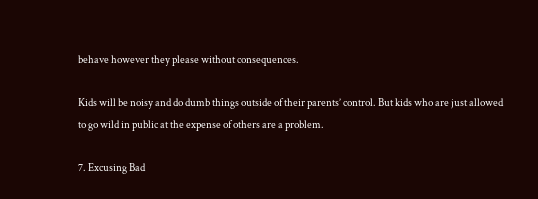behave however they please without consequences.

Kids will be noisy and do dumb things outside of their parents’ control. But kids who are just allowed to go wild in public at the expense of others are a problem.

7. Excusing Bad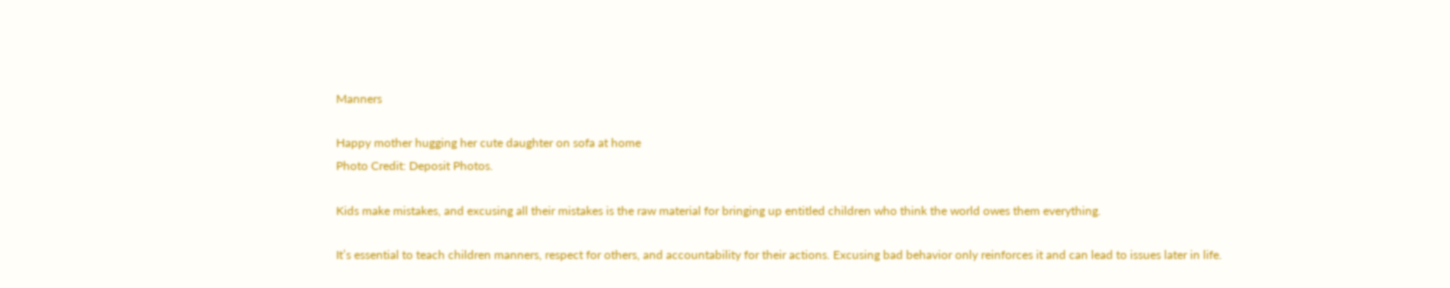Manners

Happy mother hugging her cute daughter on sofa at home
Photo Credit: Deposit Photos.

Kids make mistakes, and excusing all their mistakes is the raw material for bringing up entitled children who think the world owes them everything.

It’s essential to teach children manners, respect for others, and accountability for their actions. Excusing bad behavior only reinforces it and can lead to issues later in life.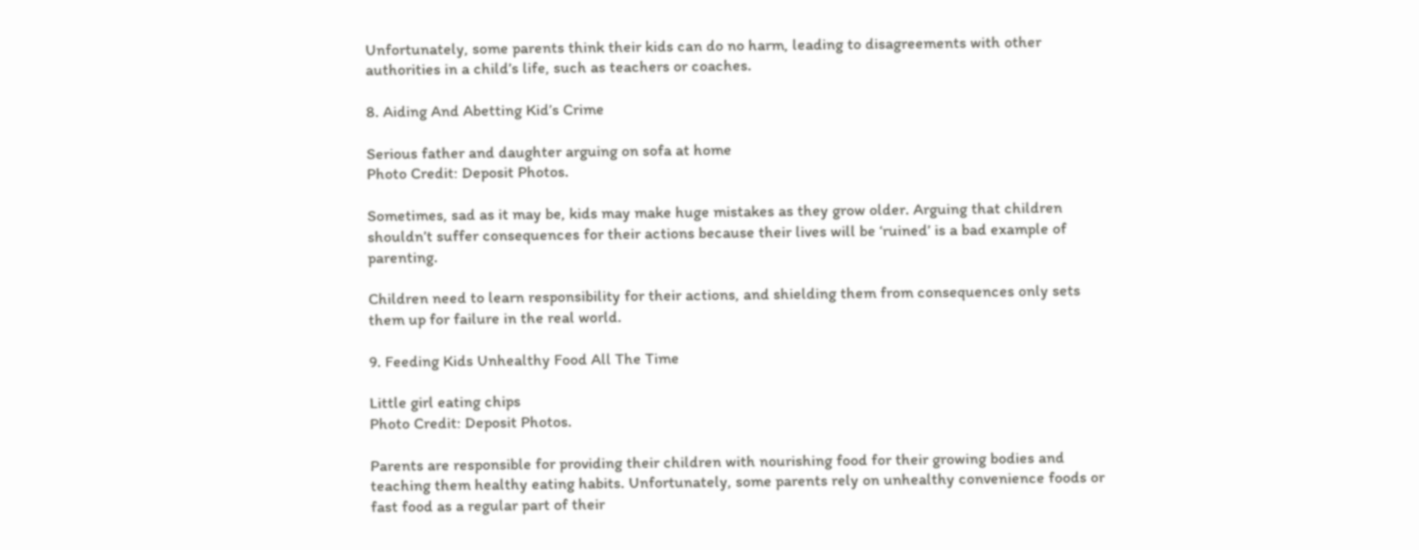Unfortunately, some parents think their kids can do no harm, leading to disagreements with other authorities in a child’s life, such as teachers or coaches.

8. Aiding And Abetting Kid’s Crime

Serious father and daughter arguing on sofa at home
Photo Credit: Deposit Photos.

Sometimes, sad as it may be, kids may make huge mistakes as they grow older. Arguing that children shouldn’t suffer consequences for their actions because their lives will be ‘ruined’ is a bad example of parenting.

Children need to learn responsibility for their actions, and shielding them from consequences only sets them up for failure in the real world.

9. Feeding Kids Unhealthy Food All The Time

Little girl eating chips
Photo Credit: Deposit Photos.

Parents are responsible for providing their children with nourishing food for their growing bodies and teaching them healthy eating habits. Unfortunately, some parents rely on unhealthy convenience foods or fast food as a regular part of their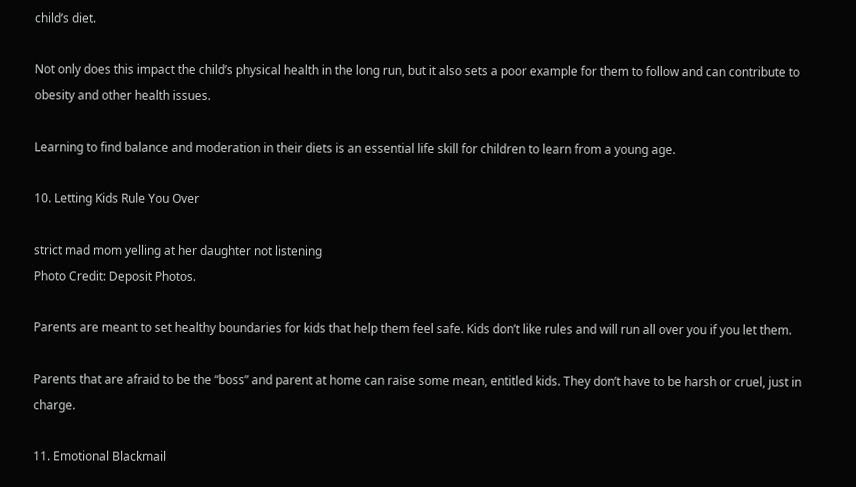child’s diet.

Not only does this impact the child’s physical health in the long run, but it also sets a poor example for them to follow and can contribute to obesity and other health issues.

Learning to find balance and moderation in their diets is an essential life skill for children to learn from a young age.

10. Letting Kids Rule You Over

strict mad mom yelling at her daughter not listening
Photo Credit: Deposit Photos.

Parents are meant to set healthy boundaries for kids that help them feel safe. Kids don’t like rules and will run all over you if you let them.

Parents that are afraid to be the “boss” and parent at home can raise some mean, entitled kids. They don’t have to be harsh or cruel, just in charge.

11. Emotional Blackmail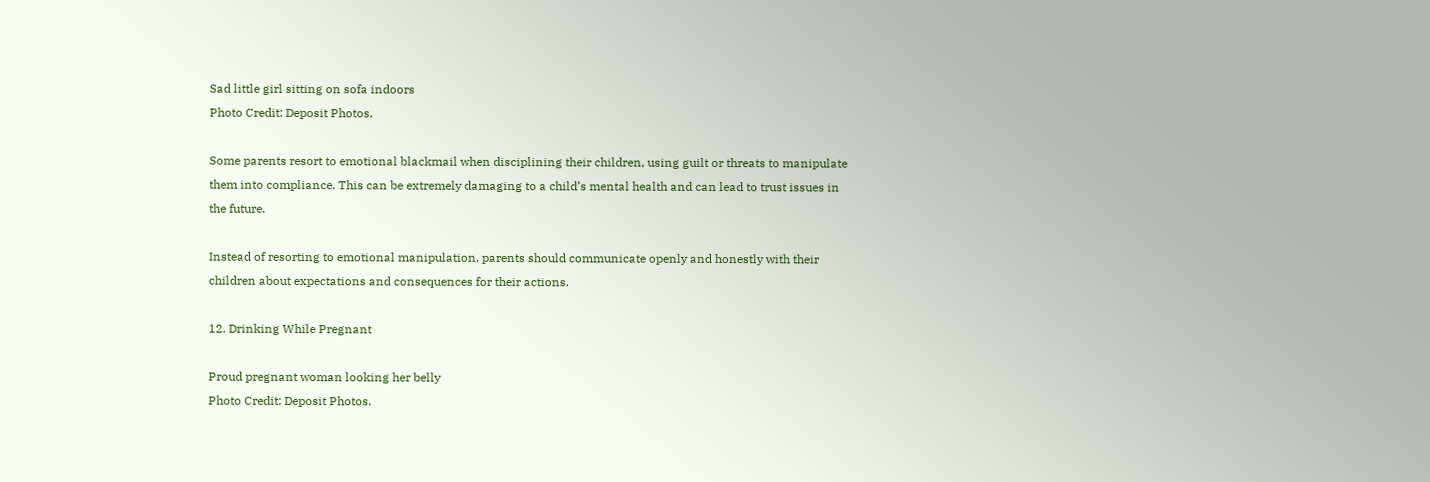Sad little girl sitting on sofa indoors
Photo Credit: Deposit Photos.

Some parents resort to emotional blackmail when disciplining their children, using guilt or threats to manipulate them into compliance. This can be extremely damaging to a child’s mental health and can lead to trust issues in the future.

Instead of resorting to emotional manipulation, parents should communicate openly and honestly with their children about expectations and consequences for their actions.

12. Drinking While Pregnant

Proud pregnant woman looking her belly
Photo Credit: Deposit Photos.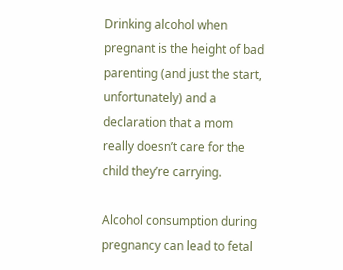Drinking alcohol when pregnant is the height of bad parenting (and just the start, unfortunately) and a declaration that a mom really doesn’t care for the child they’re carrying.

Alcohol consumption during pregnancy can lead to fetal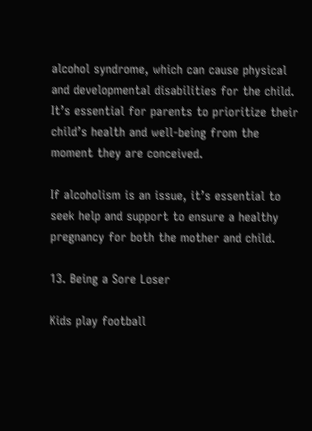alcohol syndrome, which can cause physical and developmental disabilities for the child. It’s essential for parents to prioritize their child’s health and well-being from the moment they are conceived.

If alcoholism is an issue, it’s essential to seek help and support to ensure a healthy pregnancy for both the mother and child.

13. Being a Sore Loser

Kids play football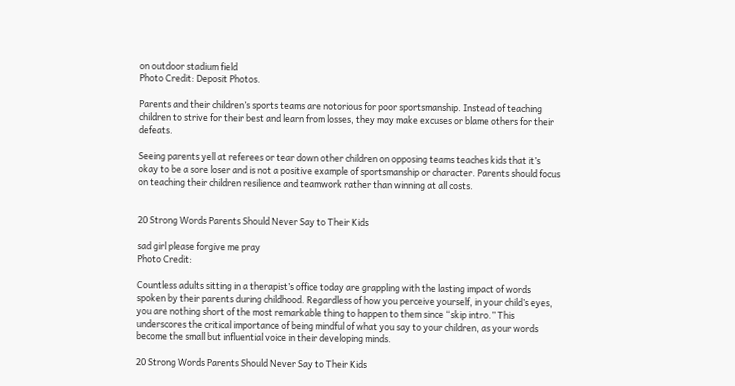on outdoor stadium field
Photo Credit: Deposit Photos.

Parents and their children’s sports teams are notorious for poor sportsmanship. Instead of teaching children to strive for their best and learn from losses, they may make excuses or blame others for their defeats.

Seeing parents yell at referees or tear down other children on opposing teams teaches kids that it’s okay to be a sore loser and is not a positive example of sportsmanship or character. Parents should focus on teaching their children resilience and teamwork rather than winning at all costs.


20 Strong Words Parents Should Never Say to Their Kids

sad girl please forgive me pray
Photo Credit:

Countless adults sitting in a therapist’s office today are grappling with the lasting impact of words spoken by their parents during childhood. Regardless of how you perceive yourself, in your child’s eyes, you are nothing short of the most remarkable thing to happen to them since “skip intro.” This underscores the critical importance of being mindful of what you say to your children, as your words become the small but influential voice in their developing minds.

20 Strong Words Parents Should Never Say to Their Kids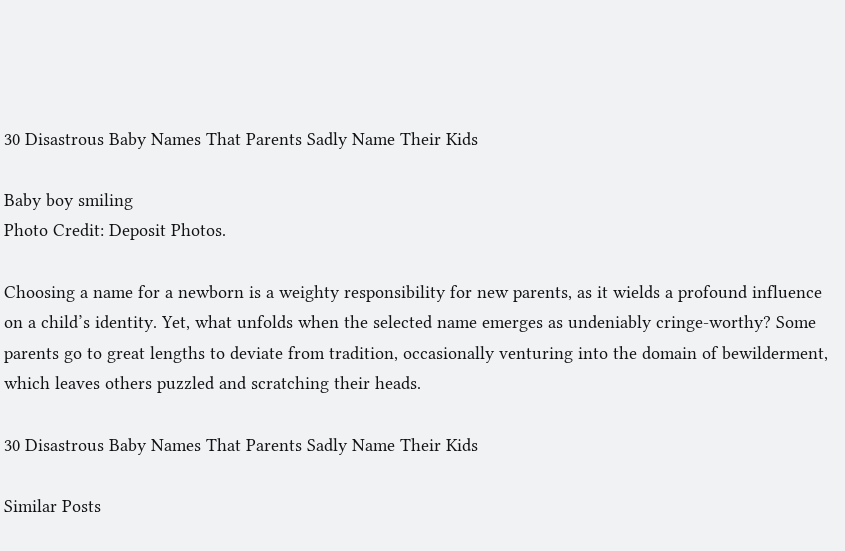30 Disastrous Baby Names That Parents Sadly Name Their Kids

Baby boy smiling
Photo Credit: Deposit Photos.

Choosing a name for a newborn is a weighty responsibility for new parents, as it wields a profound influence on a child’s identity. Yet, what unfolds when the selected name emerges as undeniably cringe-worthy? Some parents go to great lengths to deviate from tradition, occasionally venturing into the domain of bewilderment, which leaves others puzzled and scratching their heads.

30 Disastrous Baby Names That Parents Sadly Name Their Kids

Similar Posts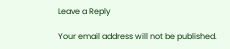Leave a Reply

Your email address will not be published.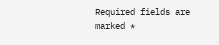Required fields are marked *